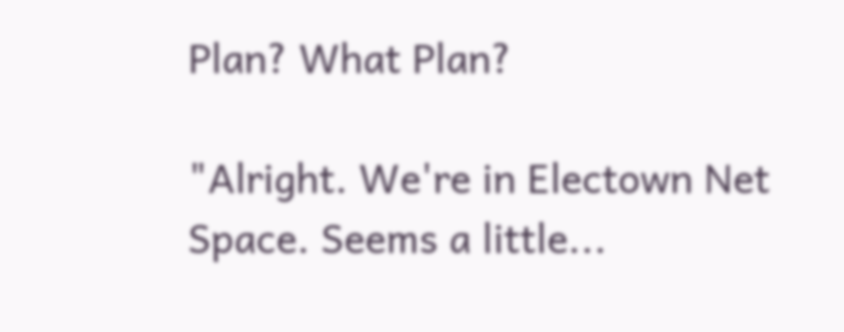Plan? What Plan?

"Alright. We're in Electown Net Space. Seems a little...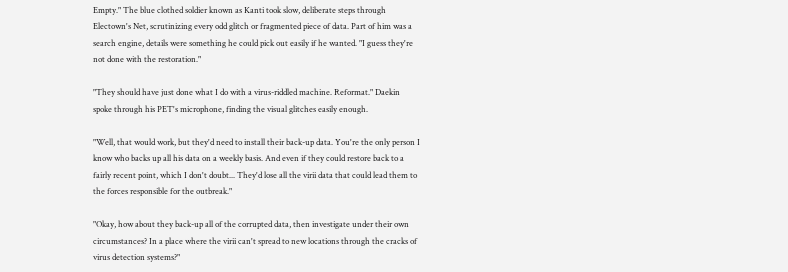Empty." The blue clothed soldier known as Kanti took slow, deliberate steps through Electown's Net, scrutinizing every odd glitch or fragmented piece of data. Part of him was a search engine, details were something he could pick out easily if he wanted. "I guess they're not done with the restoration."

"They should have just done what I do with a virus-riddled machine. Reformat." Daekin spoke through his PET's microphone, finding the visual glitches easily enough.

"Well, that would work, but they'd need to install their back-up data. You're the only person I know who backs up all his data on a weekly basis. And even if they could restore back to a fairly recent point, which I don't doubt... They'd lose all the virii data that could lead them to the forces responsible for the outbreak."

"Okay, how about they back-up all of the corrupted data, then investigate under their own circumstances? In a place where the virii can't spread to new locations through the cracks of virus detection systems?"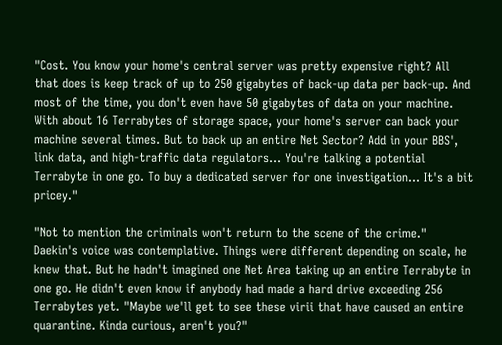"Cost. You know your home's central server was pretty expensive right? All that does is keep track of up to 250 gigabytes of back-up data per back-up. And most of the time, you don't even have 50 gigabytes of data on your machine. With about 16 Terrabytes of storage space, your home's server can back your machine several times. But to back up an entire Net Sector? Add in your BBS', link data, and high-traffic data regulators... You're talking a potential Terrabyte in one go. To buy a dedicated server for one investigation... It's a bit pricey."

"Not to mention the criminals won't return to the scene of the crime." Daekin's voice was contemplative. Things were different depending on scale, he knew that. But he hadn't imagined one Net Area taking up an entire Terrabyte in one go. He didn't even know if anybody had made a hard drive exceeding 256 Terrabytes yet. "Maybe we'll get to see these virii that have caused an entire quarantine. Kinda curious, aren't you?"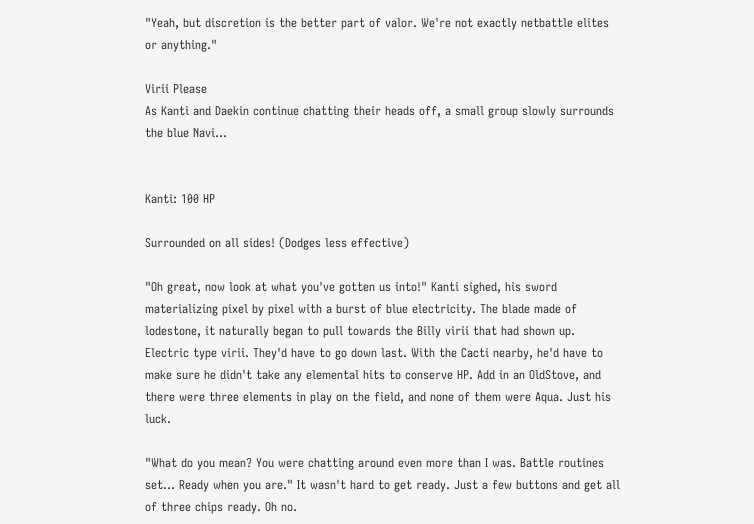"Yeah, but discretion is the better part of valor. We're not exactly netbattle elites or anything."

Virii Please
As Kanti and Daekin continue chatting their heads off, a small group slowly surrounds the blue Navi...


Kanti: 100 HP

Surrounded on all sides! (Dodges less effective)

"Oh great, now look at what you've gotten us into!" Kanti sighed, his sword materializing pixel by pixel with a burst of blue electricity. The blade made of lodestone, it naturally began to pull towards the Billy virii that had shown up. Electric type virii. They'd have to go down last. With the Cacti nearby, he'd have to make sure he didn't take any elemental hits to conserve HP. Add in an OldStove, and there were three elements in play on the field, and none of them were Aqua. Just his luck.

"What do you mean? You were chatting around even more than I was. Battle routines set... Ready when you are." It wasn't hard to get ready. Just a few buttons and get all of three chips ready. Oh no.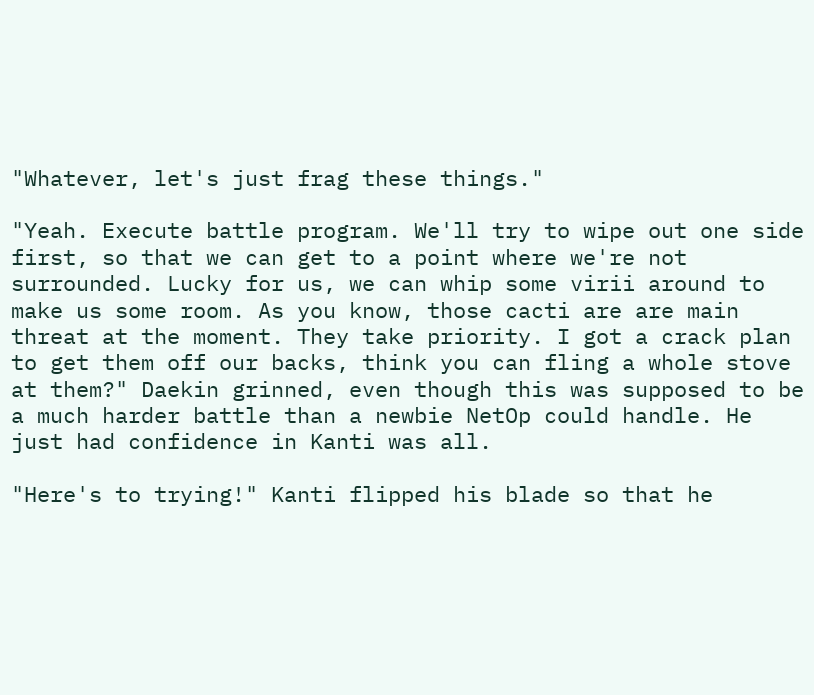"Whatever, let's just frag these things."

"Yeah. Execute battle program. We'll try to wipe out one side first, so that we can get to a point where we're not surrounded. Lucky for us, we can whip some virii around to make us some room. As you know, those cacti are are main threat at the moment. They take priority. I got a crack plan to get them off our backs, think you can fling a whole stove at them?" Daekin grinned, even though this was supposed to be a much harder battle than a newbie NetOp could handle. He just had confidence in Kanti was all.

"Here's to trying!" Kanti flipped his blade so that he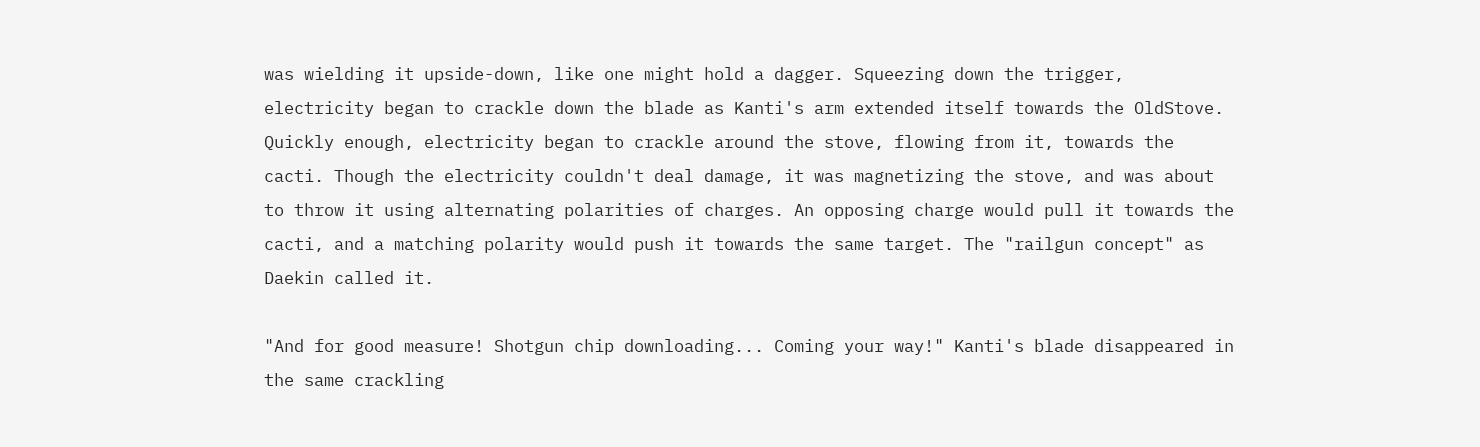was wielding it upside-down, like one might hold a dagger. Squeezing down the trigger, electricity began to crackle down the blade as Kanti's arm extended itself towards the OldStove. Quickly enough, electricity began to crackle around the stove, flowing from it, towards the cacti. Though the electricity couldn't deal damage, it was magnetizing the stove, and was about to throw it using alternating polarities of charges. An opposing charge would pull it towards the cacti, and a matching polarity would push it towards the same target. The "railgun concept" as Daekin called it.

"And for good measure! Shotgun chip downloading... Coming your way!" Kanti's blade disappeared in the same crackling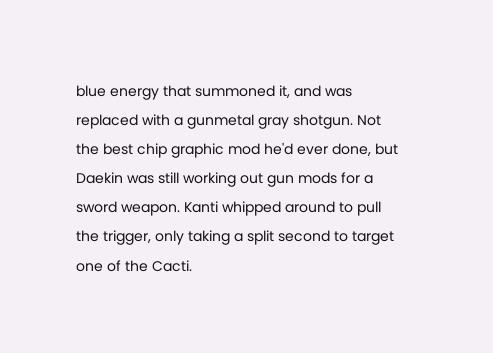blue energy that summoned it, and was replaced with a gunmetal gray shotgun. Not the best chip graphic mod he'd ever done, but Daekin was still working out gun mods for a sword weapon. Kanti whipped around to pull the trigger, only taking a split second to target one of the Cacti.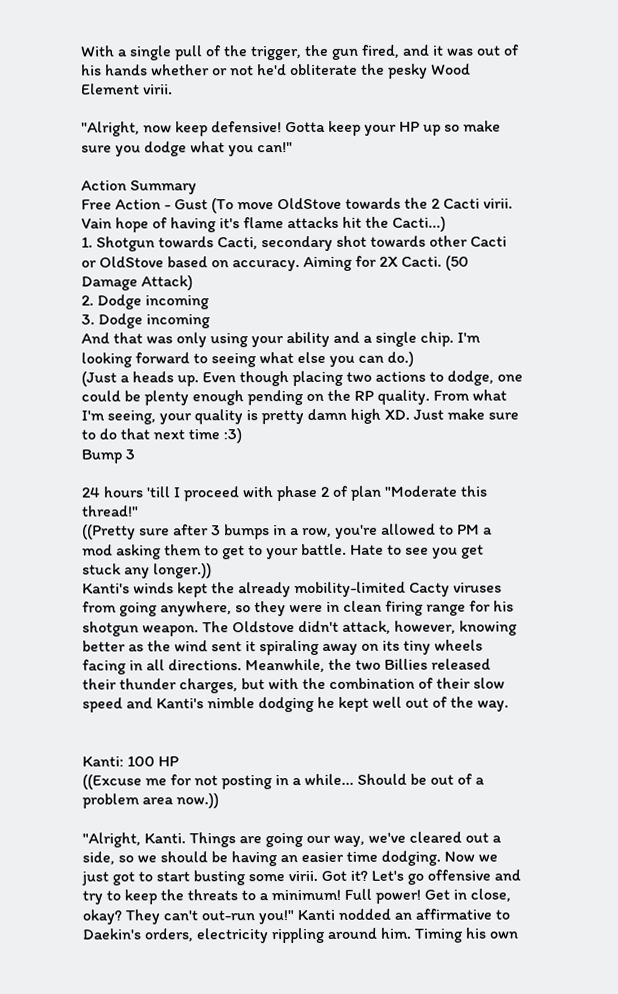With a single pull of the trigger, the gun fired, and it was out of his hands whether or not he'd obliterate the pesky Wood Element virii.

"Alright, now keep defensive! Gotta keep your HP up so make sure you dodge what you can!"

Action Summary
Free Action - Gust (To move OldStove towards the 2 Cacti virii. Vain hope of having it's flame attacks hit the Cacti...)
1. Shotgun towards Cacti, secondary shot towards other Cacti or OldStove based on accuracy. Aiming for 2X Cacti. (50 Damage Attack)
2. Dodge incoming
3. Dodge incoming
And that was only using your ability and a single chip. I'm looking forward to seeing what else you can do.)
(Just a heads up. Even though placing two actions to dodge, one could be plenty enough pending on the RP quality. From what I'm seeing, your quality is pretty damn high XD. Just make sure to do that next time :3)
Bump 3

24 hours 'till I proceed with phase 2 of plan "Moderate this thread!"
((Pretty sure after 3 bumps in a row, you're allowed to PM a mod asking them to get to your battle. Hate to see you get stuck any longer.))
Kanti's winds kept the already mobility-limited Cacty viruses from going anywhere, so they were in clean firing range for his shotgun weapon. The Oldstove didn't attack, however, knowing better as the wind sent it spiraling away on its tiny wheels facing in all directions. Meanwhile, the two Billies released their thunder charges, but with the combination of their slow speed and Kanti's nimble dodging he kept well out of the way.


Kanti: 100 HP
((Excuse me for not posting in a while... Should be out of a problem area now.))

"Alright, Kanti. Things are going our way, we've cleared out a side, so we should be having an easier time dodging. Now we just got to start busting some virii. Got it? Let's go offensive and try to keep the threats to a minimum! Full power! Get in close, okay? They can't out-run you!" Kanti nodded an affirmative to Daekin's orders, electricity rippling around him. Timing his own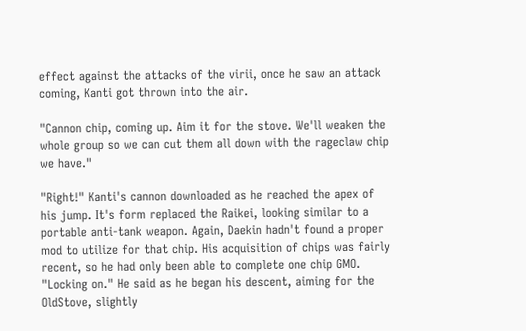effect against the attacks of the virii, once he saw an attack coming, Kanti got thrown into the air.

"Cannon chip, coming up. Aim it for the stove. We'll weaken the whole group so we can cut them all down with the rageclaw chip we have."

"Right!" Kanti's cannon downloaded as he reached the apex of his jump. It's form replaced the Raikei, looking similar to a portable anti-tank weapon. Again, Daekin hadn't found a proper mod to utilize for that chip. His acquisition of chips was fairly recent, so he had only been able to complete one chip GMO. "Locking on." He said as he began his descent, aiming for the OldStove, slightly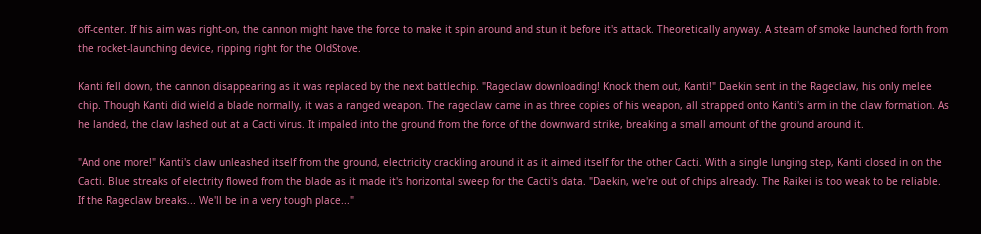off-center. If his aim was right-on, the cannon might have the force to make it spin around and stun it before it's attack. Theoretically anyway. A steam of smoke launched forth from the rocket-launching device, ripping right for the OldStove.

Kanti fell down, the cannon disappearing as it was replaced by the next battlechip. "Rageclaw downloading! Knock them out, Kanti!" Daekin sent in the Rageclaw, his only melee chip. Though Kanti did wield a blade normally, it was a ranged weapon. The rageclaw came in as three copies of his weapon, all strapped onto Kanti's arm in the claw formation. As he landed, the claw lashed out at a Cacti virus. It impaled into the ground from the force of the downward strike, breaking a small amount of the ground around it.

"And one more!" Kanti's claw unleashed itself from the ground, electricity crackling around it as it aimed itself for the other Cacti. With a single lunging step, Kanti closed in on the Cacti. Blue streaks of electrity flowed from the blade as it made it's horizontal sweep for the Cacti's data. "Daekin, we're out of chips already. The Raikei is too weak to be reliable. If the Rageclaw breaks... We'll be in a very tough place..."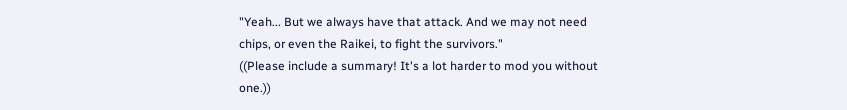"Yeah... But we always have that attack. And we may not need chips, or even the Raikei, to fight the survivors."
((Please include a summary! It's a lot harder to mod you without one.))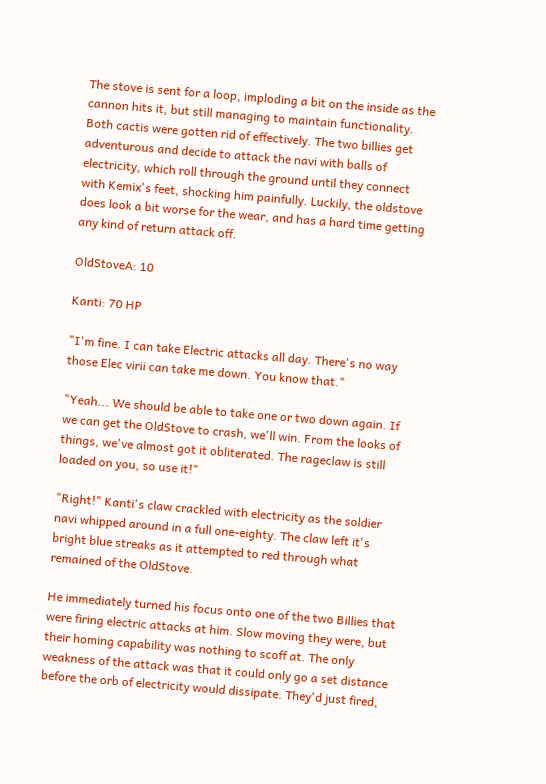The stove is sent for a loop, imploding a bit on the inside as the cannon hits it, but still managing to maintain functionality. Both cactis were gotten rid of effectively. The two billies get adventurous and decide to attack the navi with balls of electricity, which roll through the ground until they connect with Kemix's feet, shocking him painfully. Luckily, the oldstove does look a bit worse for the wear, and has a hard time getting any kind of return attack off.

OldStoveA: 10

Kanti: 70 HP

"I'm fine. I can take Electric attacks all day. There's no way those Elec virii can take me down. You know that."

"Yeah... We should be able to take one or two down again. If we can get the OldStove to crash, we'll win. From the looks of things, we've almost got it obliterated. The rageclaw is still loaded on you, so use it!"

"Right!" Kanti's claw crackled with electricity as the soldier navi whipped around in a full one-eighty. The claw left it's bright blue streaks as it attempted to red through what remained of the OldStove.

He immediately turned his focus onto one of the two Billies that were firing electric attacks at him. Slow moving they were, but their homing capability was nothing to scoff at. The only weakness of the attack was that it could only go a set distance before the orb of electricity would dissipate. They'd just fired,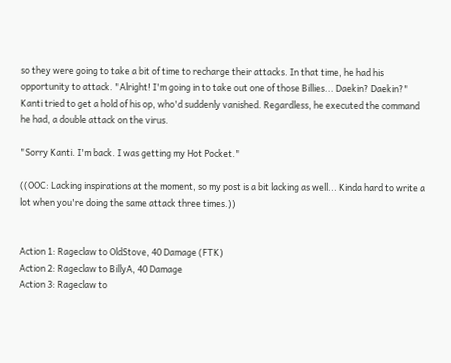so they were going to take a bit of time to recharge their attacks. In that time, he had his opportunity to attack. "Alright! I'm going in to take out one of those Billies... Daekin? Daekin?" Kanti tried to get a hold of his op, who'd suddenly vanished. Regardless, he executed the command he had, a double attack on the virus.

"Sorry Kanti. I'm back. I was getting my Hot Pocket."

((OOC: Lacking inspirations at the moment, so my post is a bit lacking as well... Kinda hard to write a lot when you're doing the same attack three times.))


Action 1: Rageclaw to OldStove, 40 Damage (FTK)
Action 2: Rageclaw to BillyA, 40 Damage
Action 3: Rageclaw to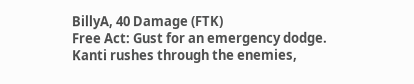BillyA, 40 Damage (FTK)
Free Act: Gust for an emergency dodge.
Kanti rushes through the enemies,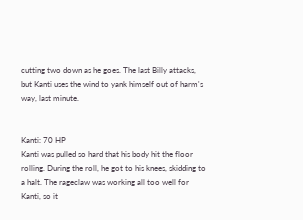cutting two down as he goes. The last Billy attacks, but Kanti uses the wind to yank himself out of harm's way, last minute.


Kanti: 70 HP
Kanti was pulled so hard that his body hit the floor rolling. During the roll, he got to his knees, skidding to a halt. The rageclaw was working all too well for Kanti, so it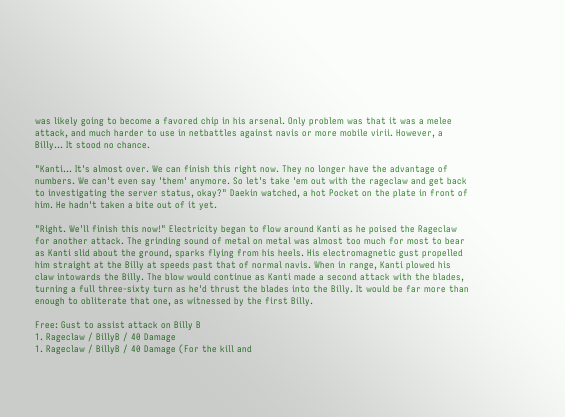was likely going to become a favored chip in his arsenal. Only problem was that it was a melee attack, and much harder to use in netbattles against navis or more mobile virii. However, a Billy... It stood no chance.

"Kanti... It's almost over. We can finish this right now. They no longer have the advantage of numbers. We can't even say 'them' anymore. So let's take 'em out with the rageclaw and get back to investigating the server status, okay?" Daekin watched, a hot Pocket on the plate in front of him. He hadn't taken a bite out of it yet.

"Right. We'll finish this now!" Electricity began to flow around Kanti as he poised the Rageclaw for another attack. The grinding sound of metal on metal was almost too much for most to bear as Kanti slid about the ground, sparks flying from his heels. His electromagnetic gust propelled him straight at the Billy at speeds past that of normal navis. When in range, Kanti plowed his claw intowards the Billy. The blow would continue as Kanti made a second attack with the blades, turning a full three-sixty turn as he'd thrust the blades into the Billy. It would be far more than enough to obliterate that one, as witnessed by the first Billy.

Free: Gust to assist attack on Billy B
1. Rageclaw / BillyB / 40 Damage
1. Rageclaw / BillyB / 40 Damage (For the kill and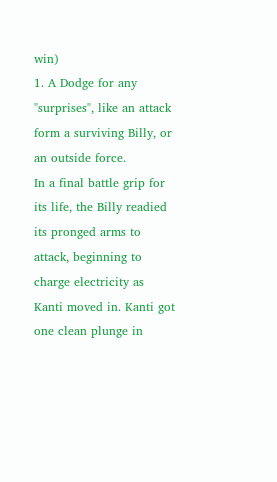win)
1. A Dodge for any "surprises", like an attack form a surviving Billy, or an outside force.
In a final battle grip for its life, the Billy readied its pronged arms to attack, beginning to charge electricity as Kanti moved in. Kanti got one clean plunge in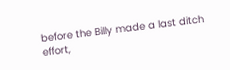before the Billy made a last ditch effort,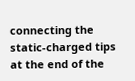connecting the static-charged tips at the end of the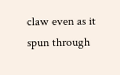claw even as it spun through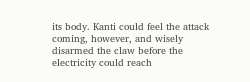its body. Kanti could feel the attack coming, however, and wisely disarmed the claw before the electricity could reach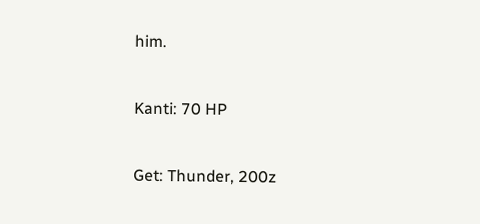him.


Kanti: 70 HP


Get: Thunder, 200z